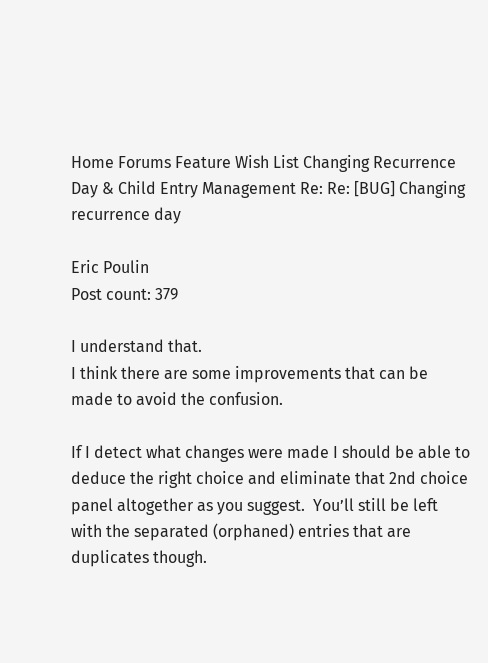Home Forums Feature Wish List Changing Recurrence Day & Child Entry Management Re: Re: [BUG] Changing recurrence day

Eric Poulin
Post count: 379

I understand that.
I think there are some improvements that can be made to avoid the confusion.

If I detect what changes were made I should be able to deduce the right choice and eliminate that 2nd choice panel altogether as you suggest.  You’ll still be left with the separated (orphaned) entries that are duplicates though.